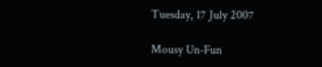Tuesday, 17 July 2007

Mousy Un-Fun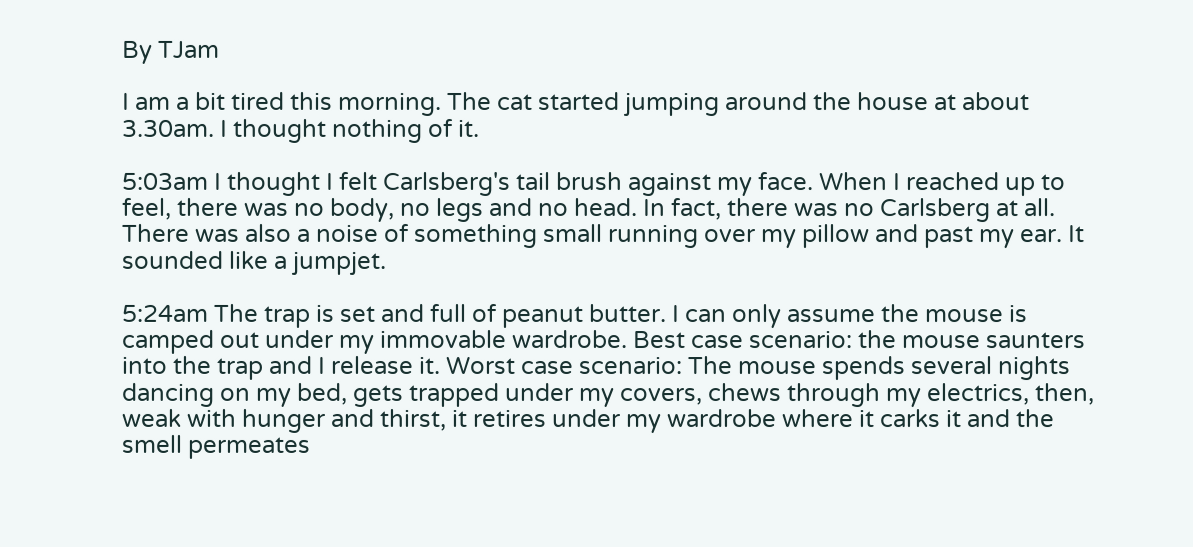By TJam

I am a bit tired this morning. The cat started jumping around the house at about 3.30am. I thought nothing of it.

5:03am I thought I felt Carlsberg's tail brush against my face. When I reached up to feel, there was no body, no legs and no head. In fact, there was no Carlsberg at all. There was also a noise of something small running over my pillow and past my ear. It sounded like a jumpjet.

5:24am The trap is set and full of peanut butter. I can only assume the mouse is camped out under my immovable wardrobe. Best case scenario: the mouse saunters into the trap and I release it. Worst case scenario: The mouse spends several nights dancing on my bed, gets trapped under my covers, chews through my electrics, then, weak with hunger and thirst, it retires under my wardrobe where it carks it and the smell permeates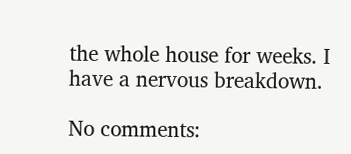the whole house for weeks. I have a nervous breakdown.

No comments: